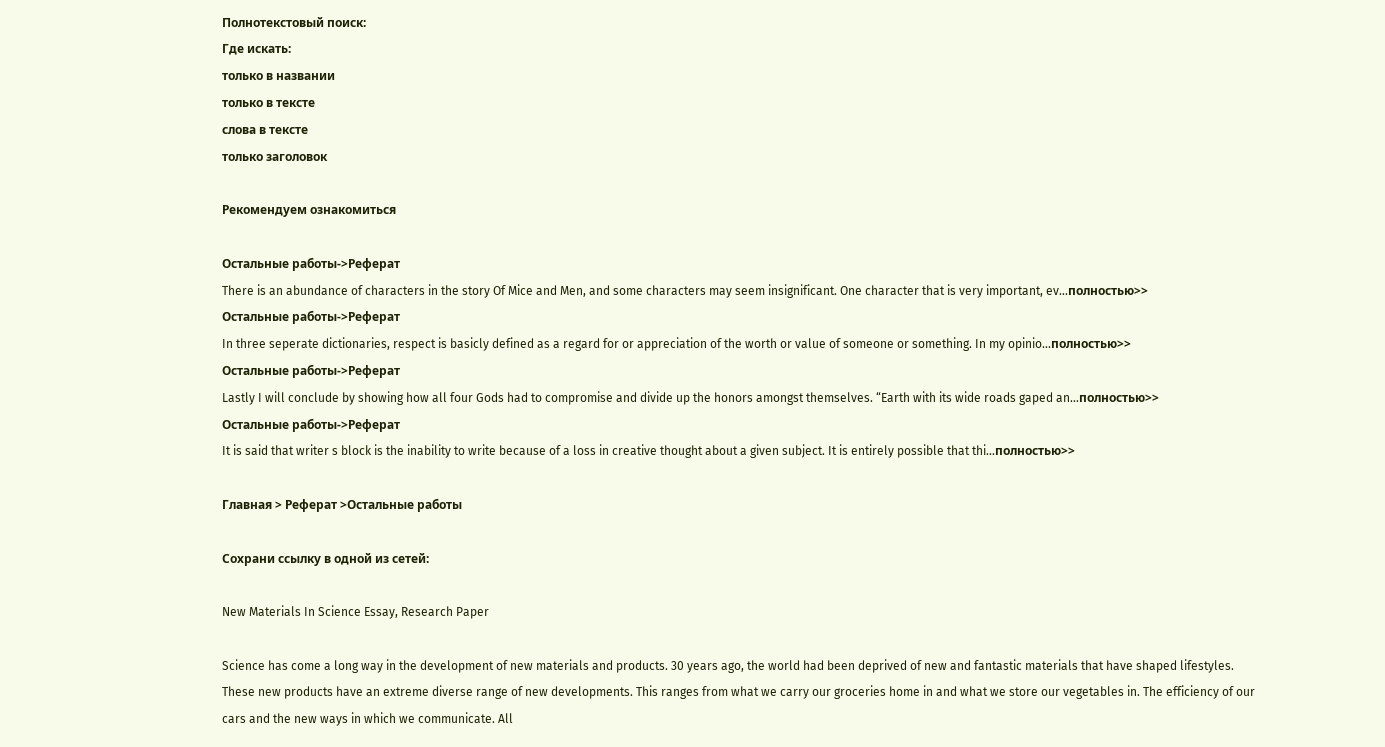Полнотекстовый поиск:
Где искать:
только в названии
только в тексте
слова в тексте
только заголовок

Рекомендуем ознакомиться

Остальные работы->Реферат
There is an abundance of characters in the story Of Mice and Men, and some characters may seem insignificant. One character that is very important, ev...полностью>>
Остальные работы->Реферат
In three seperate dictionaries, respect is basicly defined as a regard for or appreciation of the worth or value of someone or something. In my opinio...полностью>>
Остальные работы->Реферат
Lastly I will conclude by showing how all four Gods had to compromise and divide up the honors amongst themselves. “Earth with its wide roads gaped an...полностью>>
Остальные работы->Реферат
It is said that writer s block is the inability to write because of a loss in creative thought about a given subject. It is entirely possible that thi...полностью>>

Главная > Реферат >Остальные работы

Сохрани ссылку в одной из сетей:

New Materials In Science Essay, Research Paper

Science has come a long way in the development of new materials and products. 30 years ago, the world had been deprived of new and fantastic materials that have shaped lifestyles. These new products have an extreme diverse range of new developments. This ranges from what we carry our groceries home in and what we store our vegetables in. The efficiency of our cars and the new ways in which we communicate. All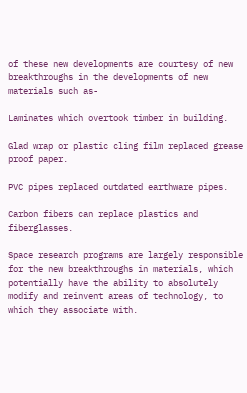of these new developments are courtesy of new breakthroughs in the developments of new materials such as-

Laminates which overtook timber in building.

Glad wrap or plastic cling film replaced grease proof paper.

PVC pipes replaced outdated earthware pipes.

Carbon fibers can replace plastics and fiberglasses.

Space research programs are largely responsible for the new breakthroughs in materials, which potentially have the ability to absolutely modify and reinvent areas of technology, to which they associate with.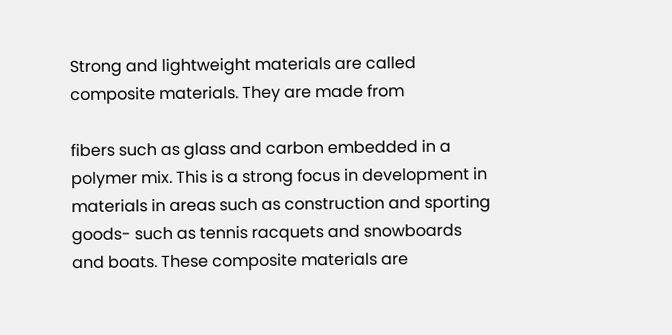Strong and lightweight materials are called composite materials. They are made from

fibers such as glass and carbon embedded in a polymer mix. This is a strong focus in development in materials in areas such as construction and sporting goods- such as tennis racquets and snowboards and boats. These composite materials are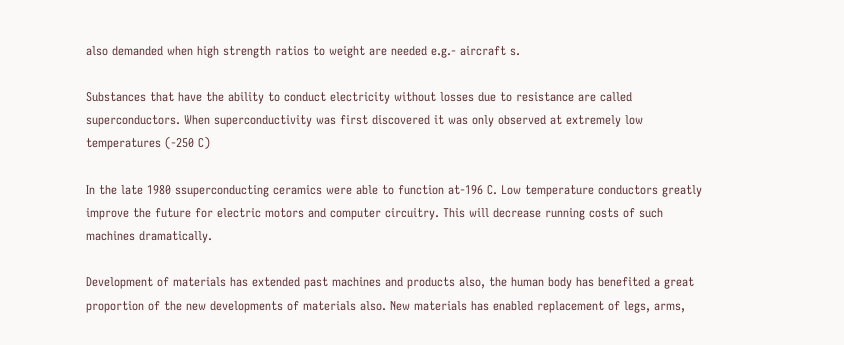also demanded when high strength ratios to weight are needed e.g.- aircraft s.

Substances that have the ability to conduct electricity without losses due to resistance are called superconductors. When superconductivity was first discovered it was only observed at extremely low temperatures (-250 C)

In the late 1980 ssuperconducting ceramics were able to function at-196 C. Low temperature conductors greatly improve the future for electric motors and computer circuitry. This will decrease running costs of such machines dramatically.

Development of materials has extended past machines and products also, the human body has benefited a great proportion of the new developments of materials also. New materials has enabled replacement of legs, arms,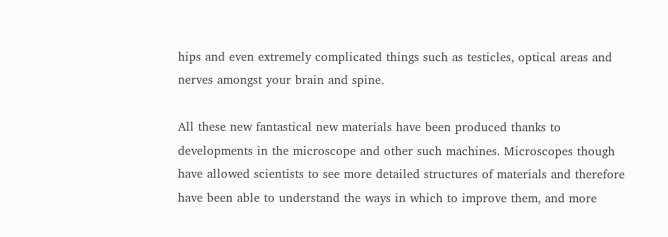hips and even extremely complicated things such as testicles, optical areas and nerves amongst your brain and spine.

All these new fantastical new materials have been produced thanks to developments in the microscope and other such machines. Microscopes though have allowed scientists to see more detailed structures of materials and therefore have been able to understand the ways in which to improve them, and more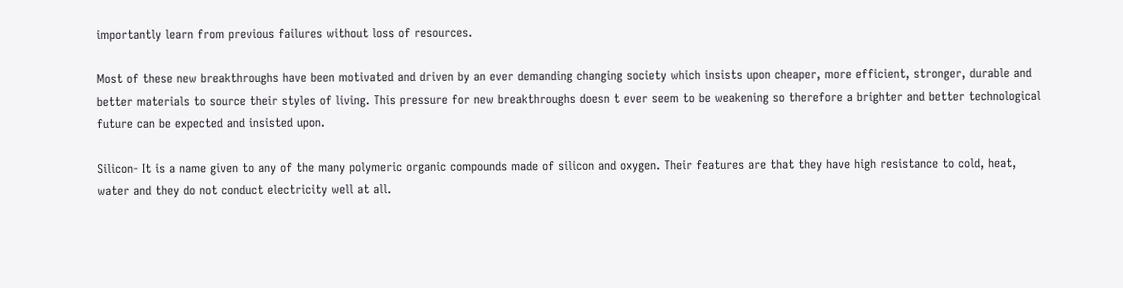importantly learn from previous failures without loss of resources.

Most of these new breakthroughs have been motivated and driven by an ever demanding changing society which insists upon cheaper, more efficient, stronger, durable and better materials to source their styles of living. This pressure for new breakthroughs doesn t ever seem to be weakening so therefore a brighter and better technological future can be expected and insisted upon.

Silicon- It is a name given to any of the many polymeric organic compounds made of silicon and oxygen. Their features are that they have high resistance to cold, heat, water and they do not conduct electricity well at all.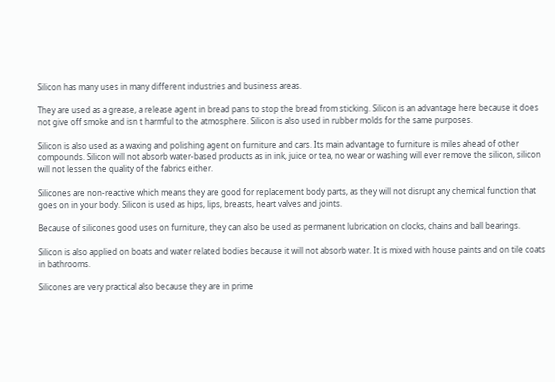Silicon has many uses in many different industries and business areas.

They are used as a grease, a release agent in bread pans to stop the bread from sticking. Silicon is an advantage here because it does not give off smoke and isn t harmful to the atmosphere. Silicon is also used in rubber molds for the same purposes.

Silicon is also used as a waxing and polishing agent on furniture and cars. Its main advantage to furniture is miles ahead of other compounds. Silicon will not absorb water-based products as in ink, juice or tea, no wear or washing will ever remove the silicon, silicon will not lessen the quality of the fabrics either.

Silicones are non-reactive which means they are good for replacement body parts, as they will not disrupt any chemical function that goes on in your body. Silicon is used as hips, lips, breasts, heart valves and joints.

Because of silicones good uses on furniture, they can also be used as permanent lubrication on clocks, chains and ball bearings.

Silicon is also applied on boats and water related bodies because it will not absorb water. It is mixed with house paints and on tile coats in bathrooms.

Silicones are very practical also because they are in prime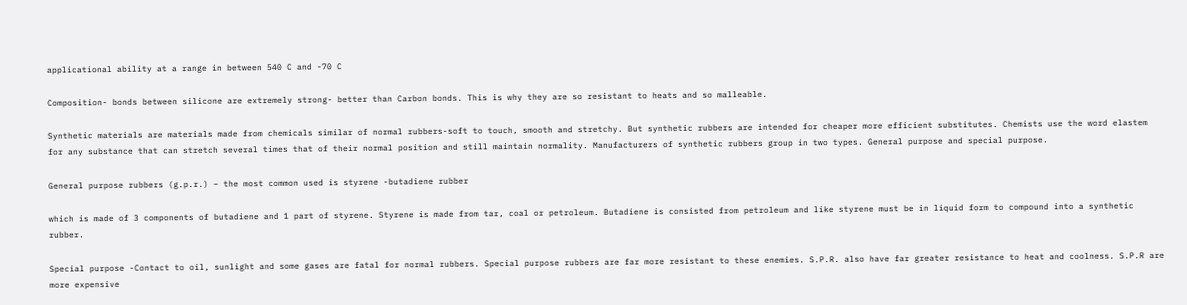applicational ability at a range in between 540 C and -70 C

Composition- bonds between silicone are extremely strong- better than Carbon bonds. This is why they are so resistant to heats and so malleable.

Synthetic materials are materials made from chemicals similar of normal rubbers-soft to touch, smooth and stretchy. But synthetic rubbers are intended for cheaper more efficient substitutes. Chemists use the word elastem for any substance that can stretch several times that of their normal position and still maintain normality. Manufacturers of synthetic rubbers group in two types. General purpose and special purpose.

General purpose rubbers (g.p.r.) – the most common used is styrene -butadiene rubber

which is made of 3 components of butadiene and 1 part of styrene. Styrene is made from tar, coal or petroleum. Butadiene is consisted from petroleum and like styrene must be in liquid form to compound into a synthetic rubber.

Special purpose -Contact to oil, sunlight and some gases are fatal for normal rubbers. Special purpose rubbers are far more resistant to these enemies. S.P.R. also have far greater resistance to heat and coolness. S.P.R are more expensive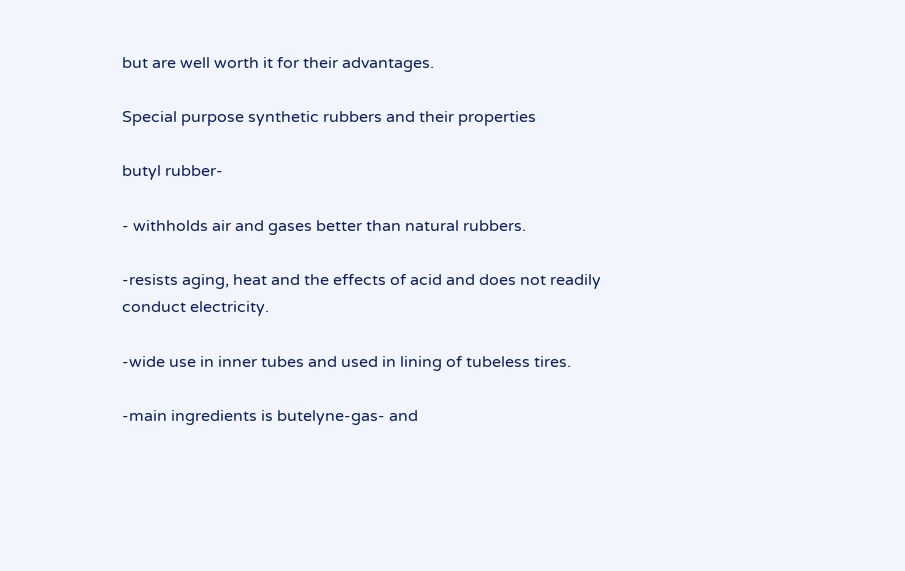but are well worth it for their advantages.

Special purpose synthetic rubbers and their properties

butyl rubber-

- withholds air and gases better than natural rubbers.

-resists aging, heat and the effects of acid and does not readily conduct electricity.

-wide use in inner tubes and used in lining of tubeless tires.

-main ingredients is butelyne-gas- and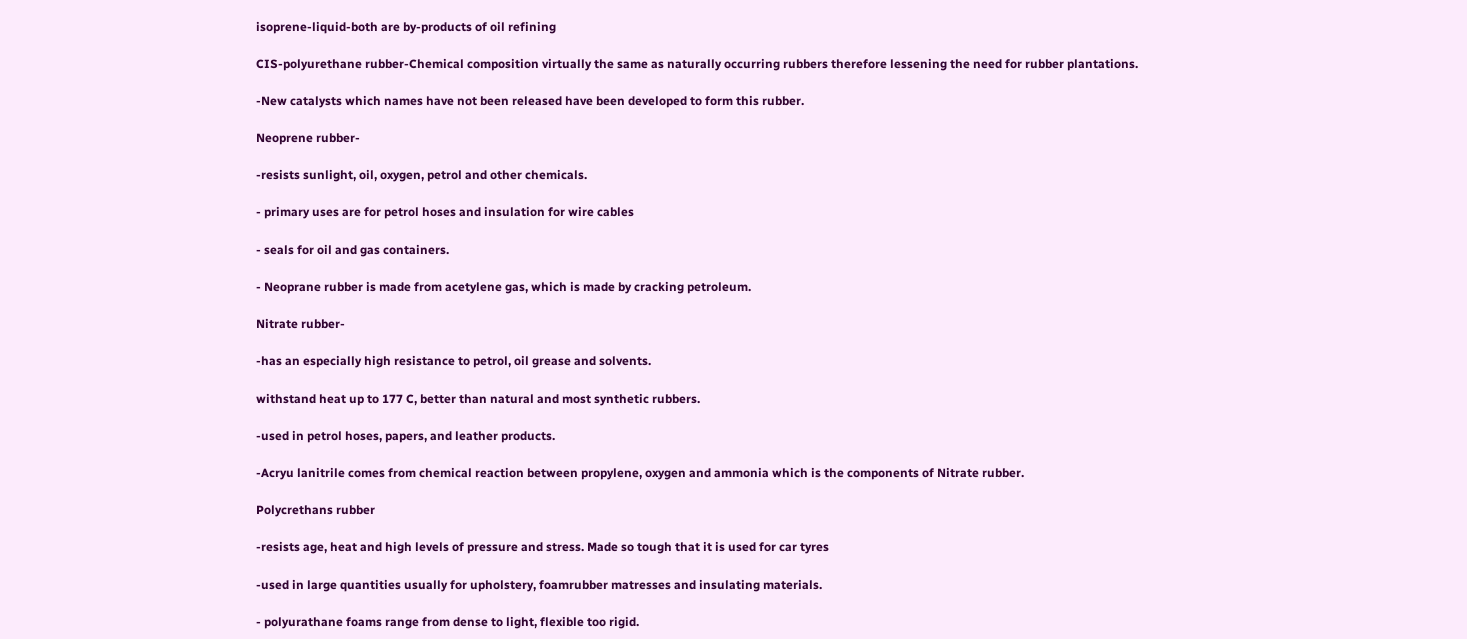isoprene-liquid-both are by-products of oil refining

CIS-polyurethane rubber-Chemical composition virtually the same as naturally occurring rubbers therefore lessening the need for rubber plantations.

-New catalysts which names have not been released have been developed to form this rubber.

Neoprene rubber-

-resists sunlight, oil, oxygen, petrol and other chemicals.

- primary uses are for petrol hoses and insulation for wire cables

- seals for oil and gas containers.

- Neoprane rubber is made from acetylene gas, which is made by cracking petroleum.

Nitrate rubber-

-has an especially high resistance to petrol, oil grease and solvents.

withstand heat up to 177 C, better than natural and most synthetic rubbers.

-used in petrol hoses, papers, and leather products.

-Acryu lanitrile comes from chemical reaction between propylene, oxygen and ammonia which is the components of Nitrate rubber.

Polycrethans rubber

-resists age, heat and high levels of pressure and stress. Made so tough that it is used for car tyres

-used in large quantities usually for upholstery, foamrubber matresses and insulating materials.

- polyurathane foams range from dense to light, flexible too rigid.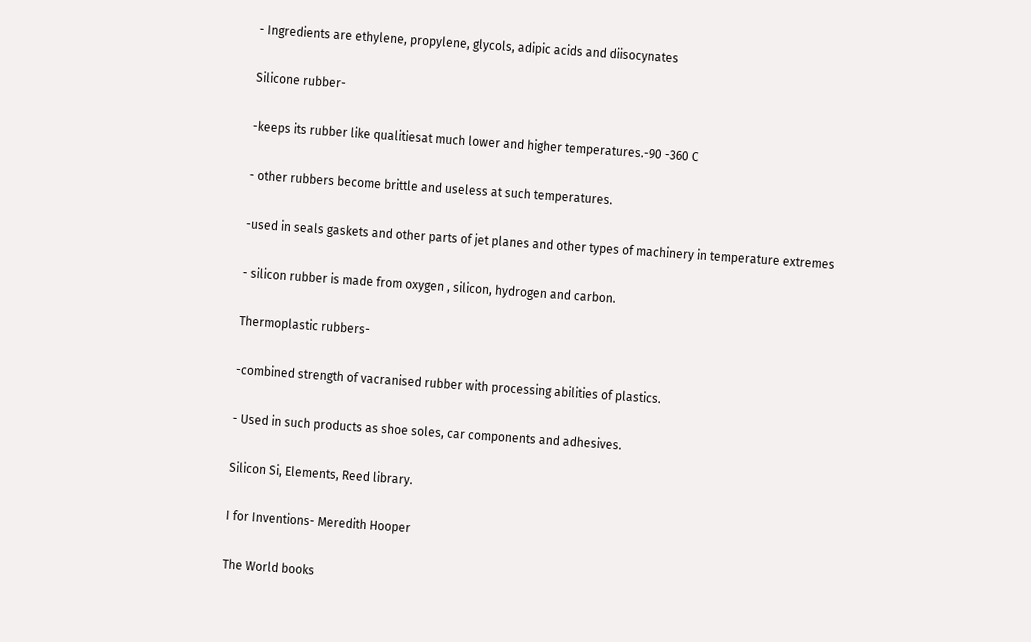- Ingredients are ethylene, propylene, glycols, adipic acids and diisocynates

Silicone rubber-

-keeps its rubber like qualitiesat much lower and higher temperatures.-90 -360 C

- other rubbers become brittle and useless at such temperatures.

-used in seals gaskets and other parts of jet planes and other types of machinery in temperature extremes

- silicon rubber is made from oxygen , silicon, hydrogen and carbon.

Thermoplastic rubbers-

-combined strength of vacranised rubber with processing abilities of plastics.

- Used in such products as shoe soles, car components and adhesives.

Silicon Si, Elements, Reed library.

I for Inventions- Meredith Hooper

The World books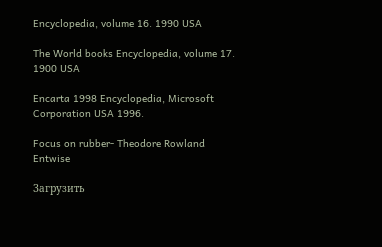Encyclopedia, volume 16. 1990 USA

The World books Encyclopedia, volume 17. 1900 USA

Encarta 1998 Encyclopedia, Microsoft Corporation USA 1996.

Focus on rubber- Theodore Rowland Entwise

Загрузить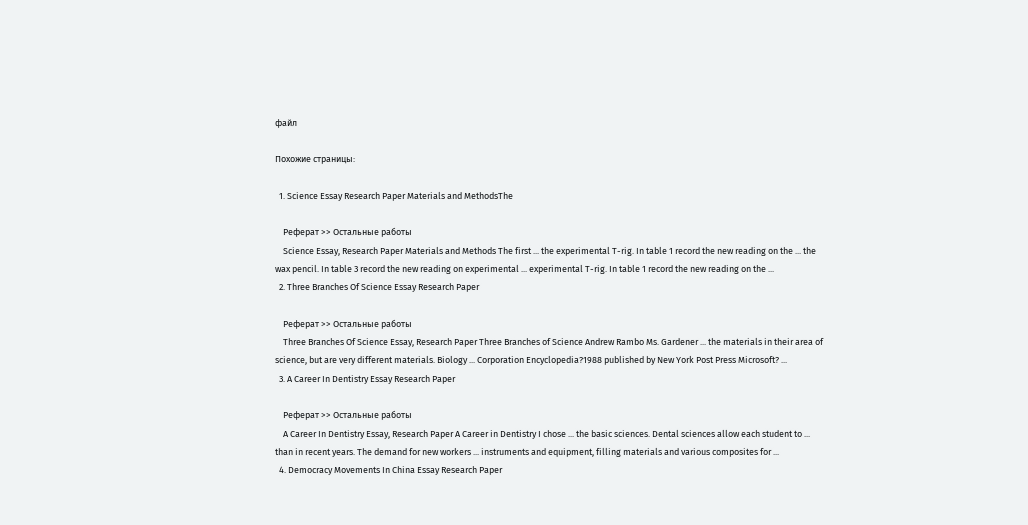файл

Похожие страницы:

  1. Science Essay Research Paper Materials and MethodsThe

    Реферат >> Остальные работы
    Science Essay, Research Paper Materials and Methods The first ... the experimental T-rig. In table 1 record the new reading on the ... the wax pencil. In table 3 record the new reading on experimental ... experimental T-rig. In table 1 record the new reading on the ...
  2. Three Branches Of Science Essay Research Paper

    Реферат >> Остальные работы
    Three Branches Of Science Essay, Research Paper Three Branches of Science Andrew Rambo Ms. Gardener ... the materials in their area of science, but are very different materials. Biology ... Corporation Encyclopedia?1988 published by New York Post Press Microsoft? ...
  3. A Career In Dentistry Essay Research Paper

    Реферат >> Остальные работы
    A Career In Dentistry Essay, Research Paper A Career in Dentistry I chose ... the basic sciences. Dental sciences allow each student to ... than in recent years. The demand for new workers ... instruments and equipment, filling materials and various composites for ...
  4. Democracy Movements In China Essay Research Paper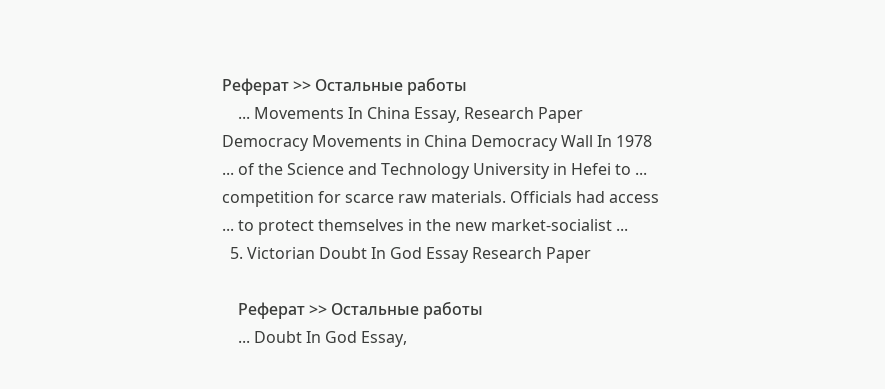Реферат >> Остальные работы
    ... Movements In China Essay, Research Paper Democracy Movements in China Democracy Wall In 1978 ... of the Science and Technology University in Hefei to ... competition for scarce raw materials. Officials had access ... to protect themselves in the new market-socialist ...
  5. Victorian Doubt In God Essay Research Paper

    Реферат >> Остальные работы
    ... Doubt In God Essay,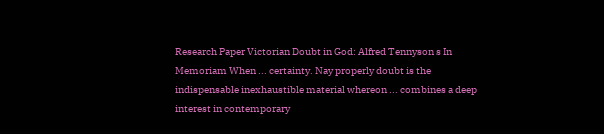Research Paper Victorian Doubt in God: Alfred Tennyson s In Memoriam When ... certainty. Nay properly doubt is the indispensable inexhaustible material whereon ... combines a deep interest in contemporary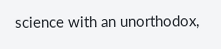science with an unorthodox,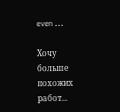even ...

Хочу больше похожих работ...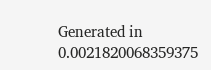Generated in 0.0021820068359375